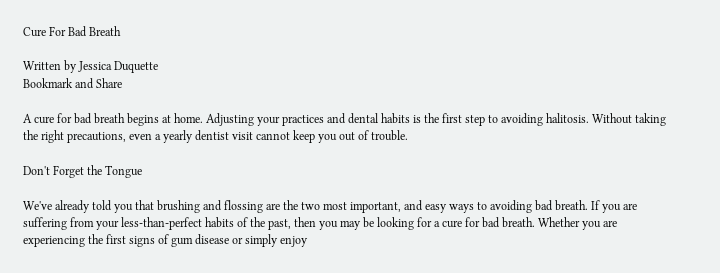Cure For Bad Breath

Written by Jessica Duquette
Bookmark and Share

A cure for bad breath begins at home. Adjusting your practices and dental habits is the first step to avoiding halitosis. Without taking the right precautions, even a yearly dentist visit cannot keep you out of trouble.

Don't Forget the Tongue

We've already told you that brushing and flossing are the two most important, and easy ways to avoiding bad breath. If you are suffering from your less-than-perfect habits of the past, then you may be looking for a cure for bad breath. Whether you are experiencing the first signs of gum disease or simply enjoy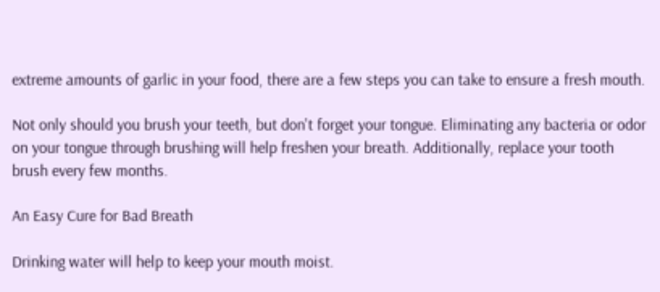extreme amounts of garlic in your food, there are a few steps you can take to ensure a fresh mouth.

Not only should you brush your teeth, but don't forget your tongue. Eliminating any bacteria or odor on your tongue through brushing will help freshen your breath. Additionally, replace your tooth brush every few months.

An Easy Cure for Bad Breath

Drinking water will help to keep your mouth moist.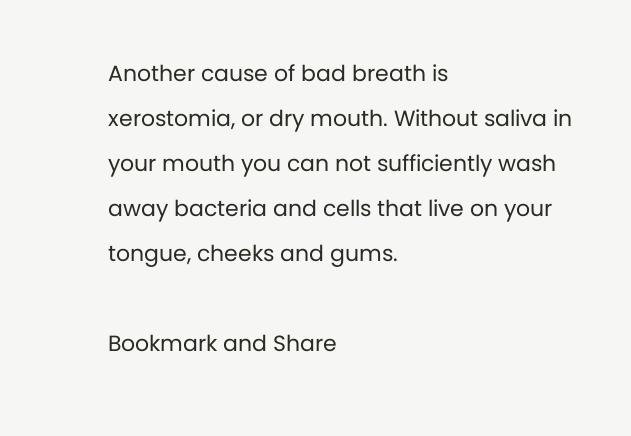Another cause of bad breath is xerostomia, or dry mouth. Without saliva in your mouth you can not sufficiently wash away bacteria and cells that live on your tongue, cheeks and gums.

Bookmark and Share